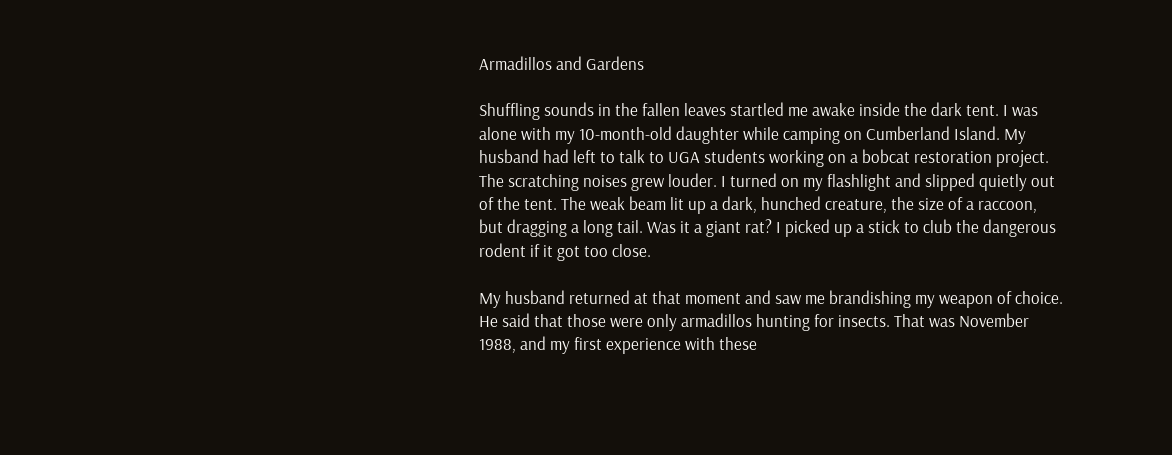Armadillos and Gardens

Shuffling sounds in the fallen leaves startled me awake inside the dark tent. I was alone with my 10-month-old daughter while camping on Cumberland Island. My husband had left to talk to UGA students working on a bobcat restoration project. The scratching noises grew louder. I turned on my flashlight and slipped quietly out of the tent. The weak beam lit up a dark, hunched creature, the size of a raccoon, but dragging a long tail. Was it a giant rat? I picked up a stick to club the dangerous rodent if it got too close.

My husband returned at that moment and saw me brandishing my weapon of choice. He said that those were only armadillos hunting for insects. That was November 1988, and my first experience with these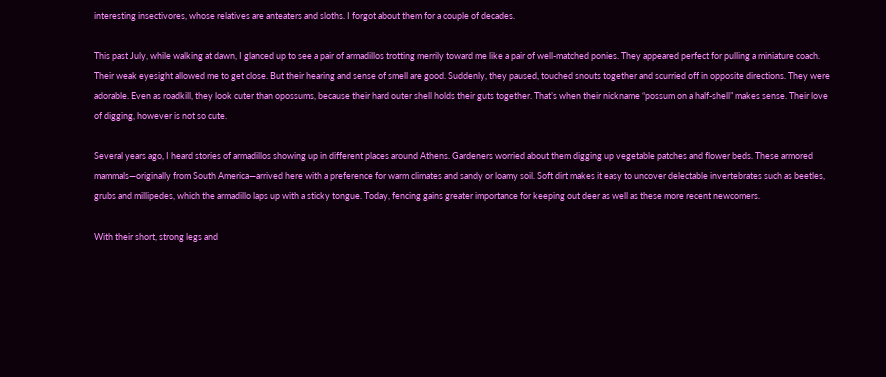interesting insectivores, whose relatives are anteaters and sloths. I forgot about them for a couple of decades.

This past July, while walking at dawn, I glanced up to see a pair of armadillos trotting merrily toward me like a pair of well-matched ponies. They appeared perfect for pulling a miniature coach. Their weak eyesight allowed me to get close. But their hearing and sense of smell are good. Suddenly, they paused, touched snouts together and scurried off in opposite directions. They were adorable. Even as roadkill, they look cuter than opossums, because their hard outer shell holds their guts together. That’s when their nickname “possum on a half-shell” makes sense. Their love of digging, however is not so cute.

Several years ago, I heard stories of armadillos showing up in different places around Athens. Gardeners worried about them digging up vegetable patches and flower beds. These armored mammals—originally from South America—arrived here with a preference for warm climates and sandy or loamy soil. Soft dirt makes it easy to uncover delectable invertebrates such as beetles, grubs and millipedes, which the armadillo laps up with a sticky tongue. Today, fencing gains greater importance for keeping out deer as well as these more recent newcomers.

With their short, strong legs and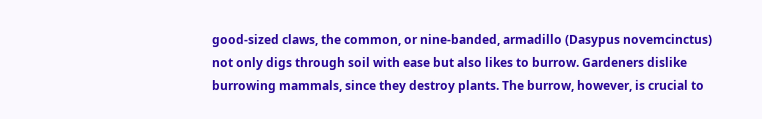good-sized claws, the common, or nine-banded, armadillo (Dasypus novemcinctus) not only digs through soil with ease but also likes to burrow. Gardeners dislike burrowing mammals, since they destroy plants. The burrow, however, is crucial to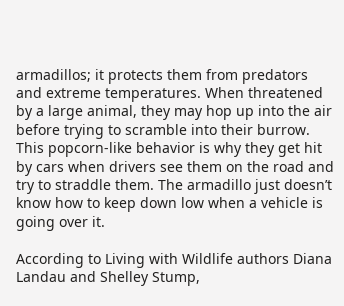armadillos; it protects them from predators and extreme temperatures. When threatened by a large animal, they may hop up into the air before trying to scramble into their burrow. This popcorn-like behavior is why they get hit by cars when drivers see them on the road and try to straddle them. The armadillo just doesn’t know how to keep down low when a vehicle is going over it.

According to Living with Wildlife authors Diana Landau and Shelley Stump,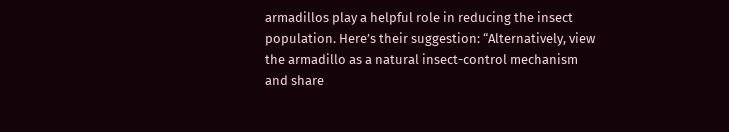armadillos play a helpful role in reducing the insect population. Here’s their suggestion: “Alternatively, view the armadillo as a natural insect-control mechanism and share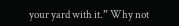your yard with it.” Why not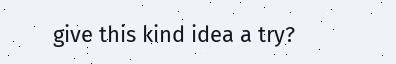give this kind idea a try?